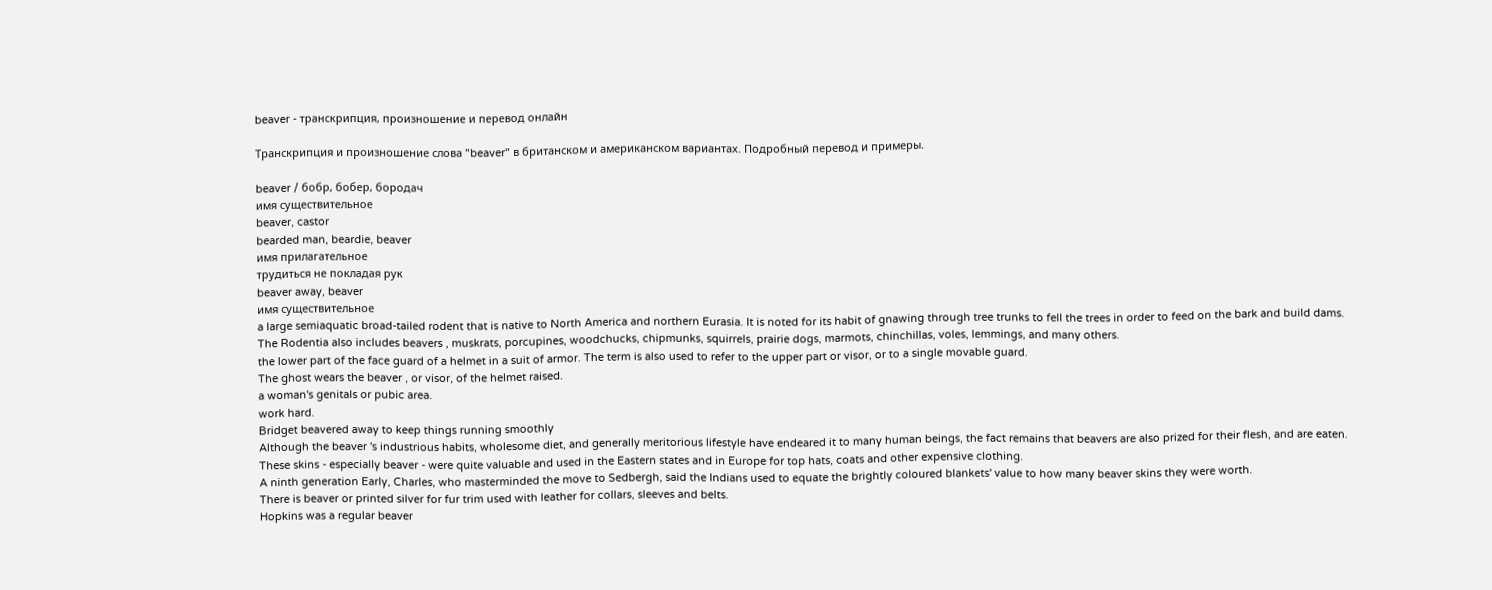beaver - транскрипция, произношение и перевод онлайн

Транскрипция и произношение слова "beaver" в британском и американском вариантах. Подробный перевод и примеры.

beaver / бобр, бобер, бородач
имя существительное
beaver, castor
bearded man, beardie, beaver
имя прилагательное
трудиться не покладая рук
beaver away, beaver
имя существительное
a large semiaquatic broad-tailed rodent that is native to North America and northern Eurasia. It is noted for its habit of gnawing through tree trunks to fell the trees in order to feed on the bark and build dams.
The Rodentia also includes beavers , muskrats, porcupines, woodchucks, chipmunks, squirrels, prairie dogs, marmots, chinchillas, voles, lemmings, and many others.
the lower part of the face guard of a helmet in a suit of armor. The term is also used to refer to the upper part or visor, or to a single movable guard.
The ghost wears the beaver , or visor, of the helmet raised.
a woman's genitals or pubic area.
work hard.
Bridget beavered away to keep things running smoothly
Although the beaver 's industrious habits, wholesome diet, and generally meritorious lifestyle have endeared it to many human beings, the fact remains that beavers are also prized for their flesh, and are eaten.
These skins - especially beaver - were quite valuable and used in the Eastern states and in Europe for top hats, coats and other expensive clothing.
A ninth generation Early, Charles, who masterminded the move to Sedbergh, said the Indians used to equate the brightly coloured blankets' value to how many beaver skins they were worth.
There is beaver or printed silver for fur trim used with leather for collars, sleeves and belts.
Hopkins was a regular beaver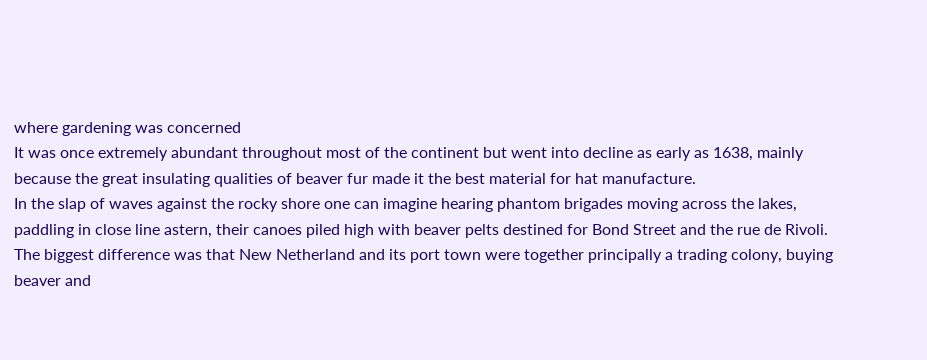where gardening was concerned
It was once extremely abundant throughout most of the continent but went into decline as early as 1638, mainly because the great insulating qualities of beaver fur made it the best material for hat manufacture.
In the slap of waves against the rocky shore one can imagine hearing phantom brigades moving across the lakes, paddling in close line astern, their canoes piled high with beaver pelts destined for Bond Street and the rue de Rivoli.
The biggest difference was that New Netherland and its port town were together principally a trading colony, buying beaver and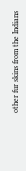other fur skins from the Indians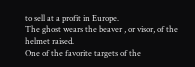to sell at a profit in Europe.
The ghost wears the beaver , or visor, of the helmet raised.
One of the favorite targets of the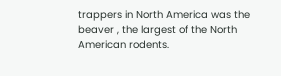trappers in North America was the beaver , the largest of the North American rodents.